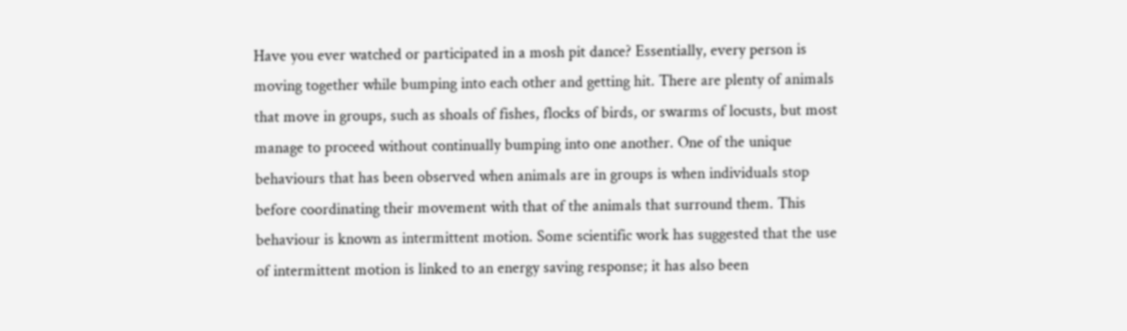Have you ever watched or participated in a mosh pit dance? Essentially, every person is moving together while bumping into each other and getting hit. There are plenty of animals that move in groups, such as shoals of fishes, flocks of birds, or swarms of locusts, but most manage to proceed without continually bumping into one another. One of the unique behaviours that has been observed when animals are in groups is when individuals stop before coordinating their movement with that of the animals that surround them. This behaviour is known as intermittent motion. Some scientific work has suggested that the use of intermittent motion is linked to an energy saving response; it has also been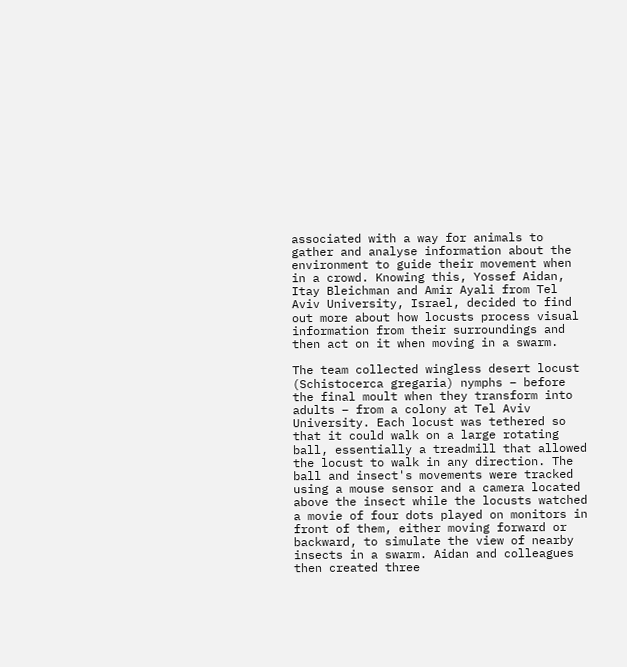associated with a way for animals to gather and analyse information about the environment to guide their movement when in a crowd. Knowing this, Yossef Aidan, Itay Bleichman and Amir Ayali from Tel Aviv University, Israel, decided to find out more about how locusts process visual information from their surroundings and then act on it when moving in a swarm.

The team collected wingless desert locust (Schistocerca gregaria) nymphs – before the final moult when they transform into adults – from a colony at Tel Aviv University. Each locust was tethered so that it could walk on a large rotating ball, essentially a treadmill that allowed the locust to walk in any direction. The ball and insect's movements were tracked using a mouse sensor and a camera located above the insect while the locusts watched a movie of four dots played on monitors in front of them, either moving forward or backward, to simulate the view of nearby insects in a swarm. Aidan and colleagues then created three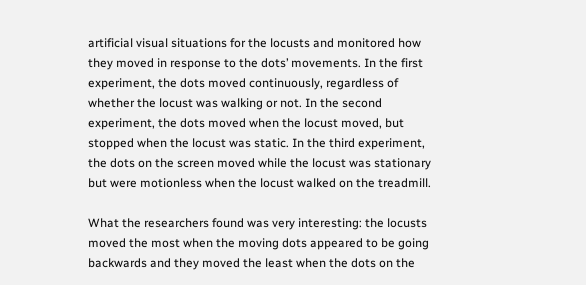artificial visual situations for the locusts and monitored how they moved in response to the dots’ movements. In the first experiment, the dots moved continuously, regardless of whether the locust was walking or not. In the second experiment, the dots moved when the locust moved, but stopped when the locust was static. In the third experiment, the dots on the screen moved while the locust was stationary but were motionless when the locust walked on the treadmill.

What the researchers found was very interesting: the locusts moved the most when the moving dots appeared to be going backwards and they moved the least when the dots on the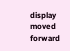display moved forward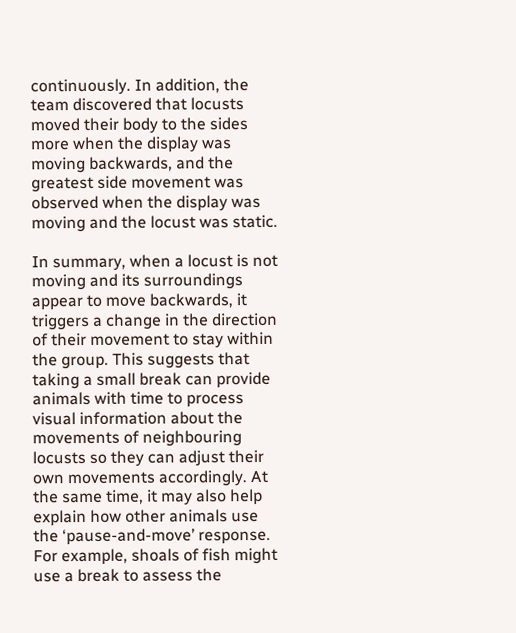continuously. In addition, the team discovered that locusts moved their body to the sides more when the display was moving backwards, and the greatest side movement was observed when the display was moving and the locust was static.

In summary, when a locust is not moving and its surroundings appear to move backwards, it triggers a change in the direction of their movement to stay within the group. This suggests that taking a small break can provide animals with time to process visual information about the movements of neighbouring locusts so they can adjust their own movements accordingly. At the same time, it may also help explain how other animals use the ‘pause-and-move’ response. For example, shoals of fish might use a break to assess the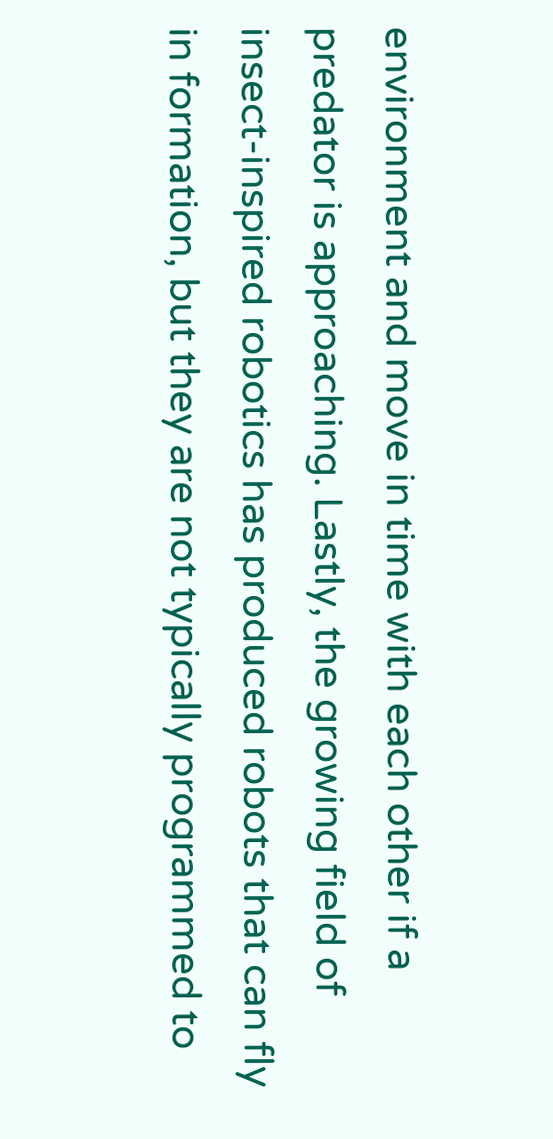environment and move in time with each other if a predator is approaching. Lastly, the growing field of insect-inspired robotics has produced robots that can fly in formation, but they are not typically programmed to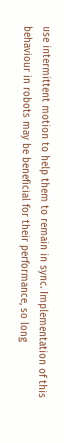use intermittent motion to help them to remain in sync. Implementation of this behaviour in robots may be beneficial for their performance, so long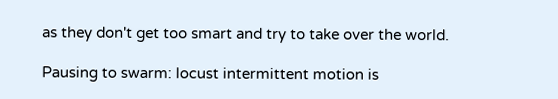as they don't get too smart and try to take over the world.

Pausing to swarm: locust intermittent motion is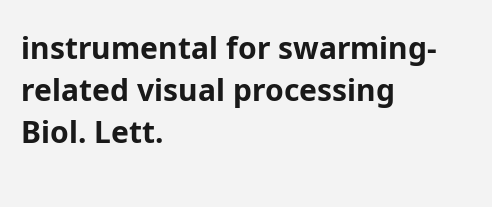instrumental for swarming-related visual processing
Biol. Lett.